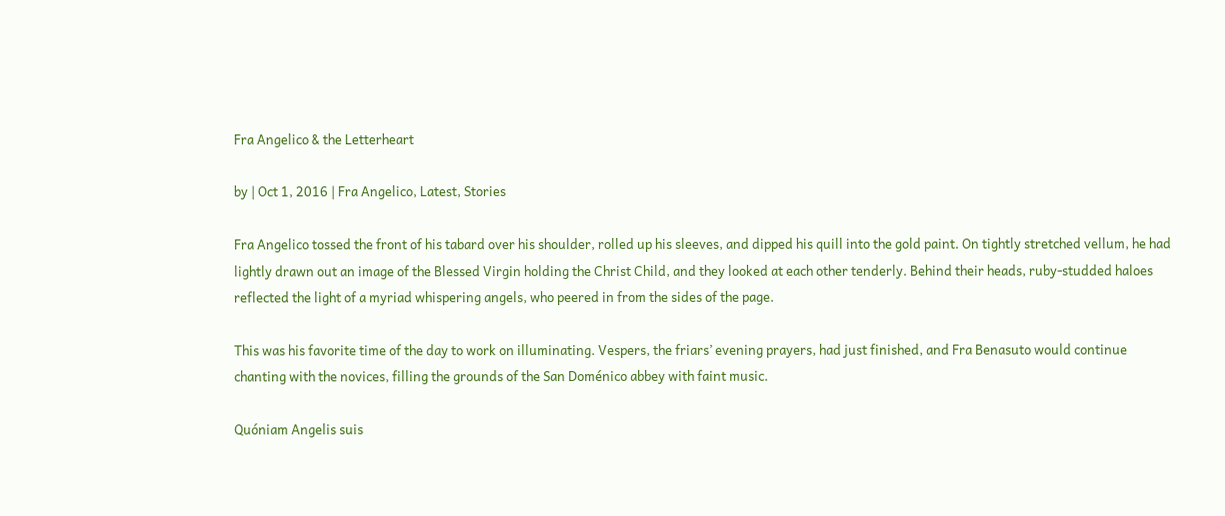Fra Angelico & the Letterheart

by | Oct 1, 2016 | Fra Angelico, Latest, Stories

Fra Angelico tossed the front of his tabard over his shoulder, rolled up his sleeves, and dipped his quill into the gold paint. On tightly stretched vellum, he had lightly drawn out an image of the Blessed Virgin holding the Christ Child, and they looked at each other tenderly. Behind their heads, ruby-studded haloes reflected the light of a myriad whispering angels, who peered in from the sides of the page.

This was his favorite time of the day to work on illuminating. Vespers, the friars’ evening prayers, had just finished, and Fra Benasuto would continue chanting with the novices, filling the grounds of the San Doménico abbey with faint music.

Quóniam Angelis suis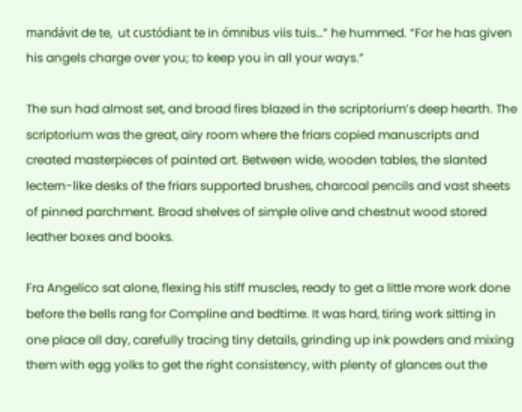mandávit de te,  ut custódiant te in ómnibus viis tuis…” he hummed. “For he has given his angels charge over you; to keep you in all your ways.”

The sun had almost set, and broad fires blazed in the scriptorium’s deep hearth. The scriptorium was the great, airy room where the friars copied manuscripts and created masterpieces of painted art. Between wide, wooden tables, the slanted lectern-like desks of the friars supported brushes, charcoal pencils and vast sheets of pinned parchment. Broad shelves of simple olive and chestnut wood stored leather boxes and books.

Fra Angelico sat alone, flexing his stiff muscles, ready to get a little more work done before the bells rang for Compline and bedtime. It was hard, tiring work sitting in one place all day, carefully tracing tiny details, grinding up ink powders and mixing them with egg yolks to get the right consistency, with plenty of glances out the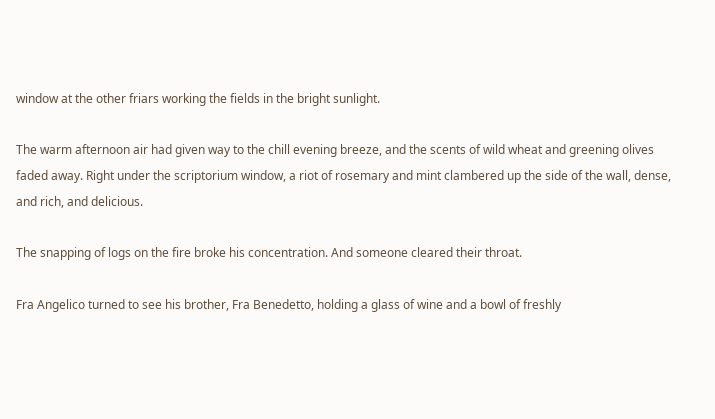window at the other friars working the fields in the bright sunlight.

The warm afternoon air had given way to the chill evening breeze, and the scents of wild wheat and greening olives faded away. Right under the scriptorium window, a riot of rosemary and mint clambered up the side of the wall, dense, and rich, and delicious.

The snapping of logs on the fire broke his concentration. And someone cleared their throat.

Fra Angelico turned to see his brother, Fra Benedetto, holding a glass of wine and a bowl of freshly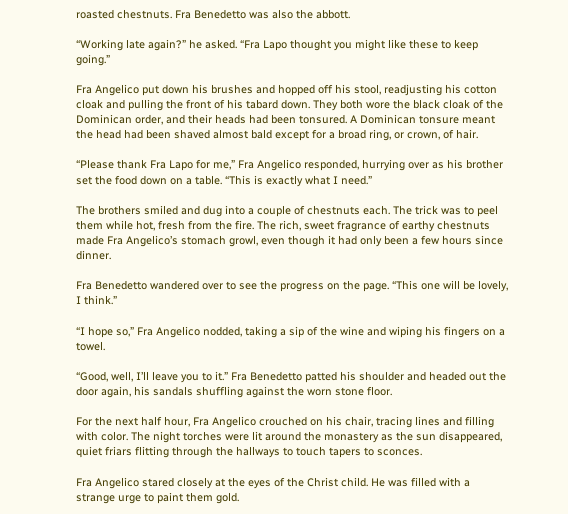roasted chestnuts. Fra Benedetto was also the abbott.

“Working late again?” he asked. “Fra Lapo thought you might like these to keep going.”

Fra Angelico put down his brushes and hopped off his stool, readjusting his cotton cloak and pulling the front of his tabard down. They both wore the black cloak of the Dominican order, and their heads had been tonsured. A Dominican tonsure meant the head had been shaved almost bald except for a broad ring, or crown, of hair.

“Please thank Fra Lapo for me,” Fra Angelico responded, hurrying over as his brother set the food down on a table. “This is exactly what I need.”

The brothers smiled and dug into a couple of chestnuts each. The trick was to peel them while hot, fresh from the fire. The rich, sweet fragrance of earthy chestnuts made Fra Angelico’s stomach growl, even though it had only been a few hours since dinner.

Fra Benedetto wandered over to see the progress on the page. “This one will be lovely, I think.”

“I hope so,” Fra Angelico nodded, taking a sip of the wine and wiping his fingers on a towel.

“Good, well, I’ll leave you to it.” Fra Benedetto patted his shoulder and headed out the door again, his sandals shuffling against the worn stone floor.

For the next half hour, Fra Angelico crouched on his chair, tracing lines and filling with color. The night torches were lit around the monastery as the sun disappeared, quiet friars flitting through the hallways to touch tapers to sconces.

Fra Angelico stared closely at the eyes of the Christ child. He was filled with a strange urge to paint them gold.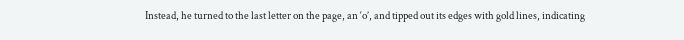Instead, he turned to the last letter on the page, an ‘o’, and tipped out its edges with gold lines, indicating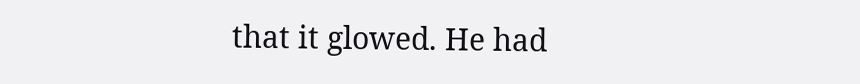that it glowed. He had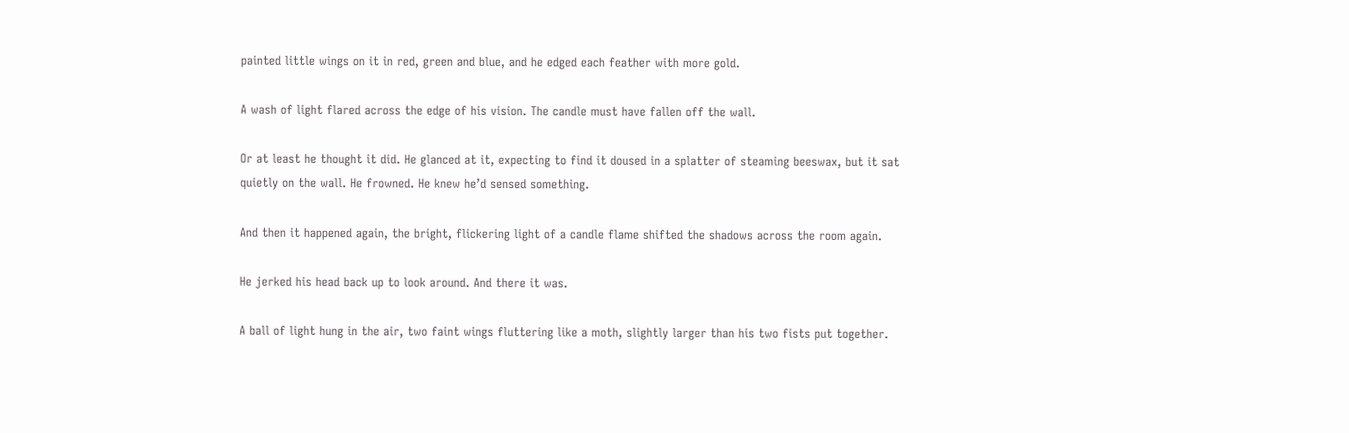painted little wings on it in red, green and blue, and he edged each feather with more gold.

A wash of light flared across the edge of his vision. The candle must have fallen off the wall.

Or at least he thought it did. He glanced at it, expecting to find it doused in a splatter of steaming beeswax, but it sat quietly on the wall. He frowned. He knew he’d sensed something.

And then it happened again, the bright, flickering light of a candle flame shifted the shadows across the room again.

He jerked his head back up to look around. And there it was.

A ball of light hung in the air, two faint wings fluttering like a moth, slightly larger than his two fists put together.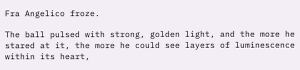Fra Angelico froze.

The ball pulsed with strong, golden light, and the more he stared at it, the more he could see layers of luminescence within its heart,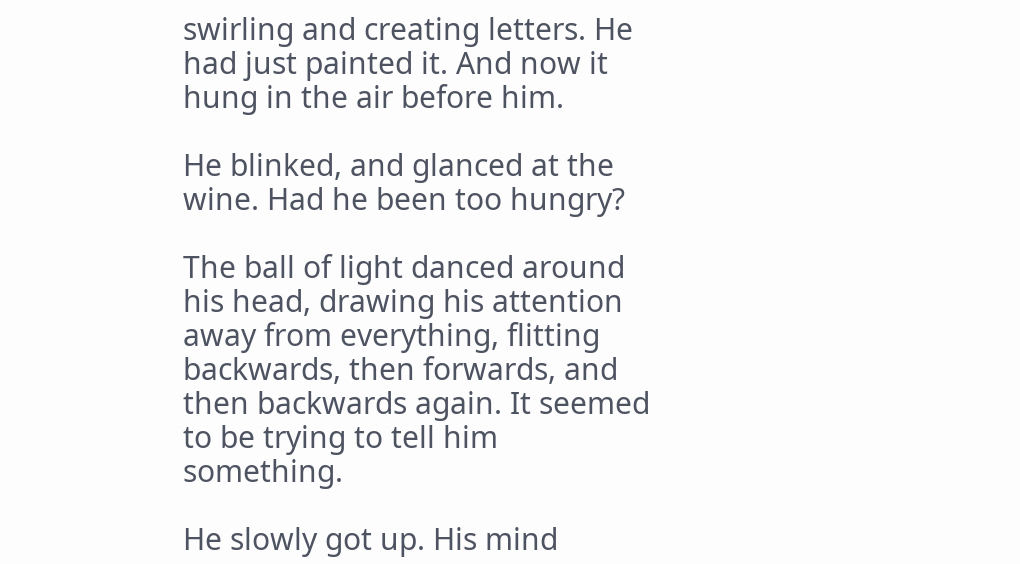swirling and creating letters. He had just painted it. And now it hung in the air before him.

He blinked, and glanced at the wine. Had he been too hungry?

The ball of light danced around his head, drawing his attention away from everything, flitting backwards, then forwards, and then backwards again. It seemed to be trying to tell him something.

He slowly got up. His mind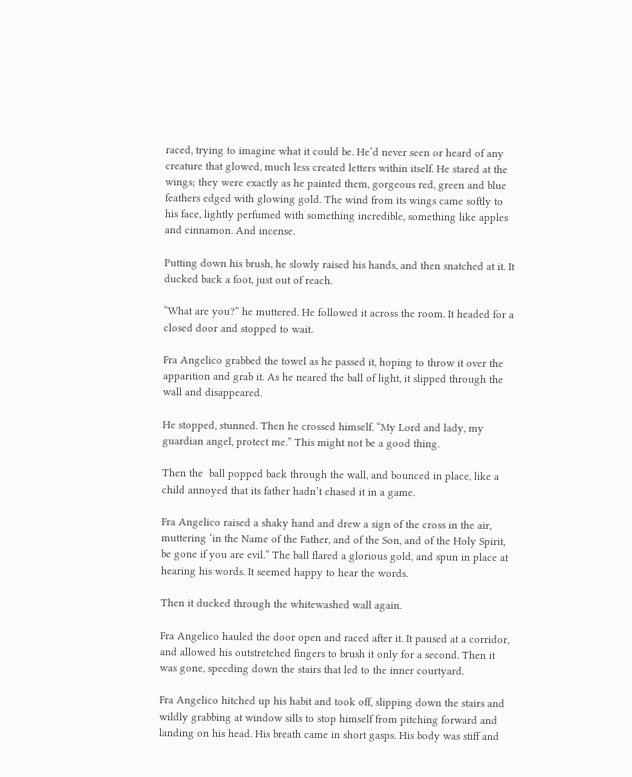raced, trying to imagine what it could be. He’d never seen or heard of any creature that glowed, much less created letters within itself. He stared at the wings; they were exactly as he painted them, gorgeous red, green and blue feathers edged with glowing gold. The wind from its wings came softly to his face, lightly perfumed with something incredible, something like apples and cinnamon. And incense.

Putting down his brush, he slowly raised his hands, and then snatched at it. It ducked back a foot, just out of reach.

“What are you?” he muttered. He followed it across the room. It headed for a closed door and stopped to wait.

Fra Angelico grabbed the towel as he passed it, hoping to throw it over the apparition and grab it. As he neared the ball of light, it slipped through the wall and disappeared.

He stopped, stunned. Then he crossed himself. “My Lord and lady, my guardian angel, protect me.” This might not be a good thing.

Then the  ball popped back through the wall, and bounced in place, like a child annoyed that its father hadn’t chased it in a game.

Fra Angelico raised a shaky hand and drew a sign of the cross in the air, muttering ‘in the Name of the Father, and of the Son, and of the Holy Spirit, be gone if you are evil.” The ball flared a glorious gold, and spun in place at hearing his words. It seemed happy to hear the words.

Then it ducked through the whitewashed wall again.

Fra Angelico hauled the door open and raced after it. It paused at a corridor, and allowed his outstretched fingers to brush it only for a second. Then it was gone, speeding down the stairs that led to the inner courtyard.

Fra Angelico hitched up his habit and took off, slipping down the stairs and wildly grabbing at window sills to stop himself from pitching forward and landing on his head. His breath came in short gasps. His body was stiff and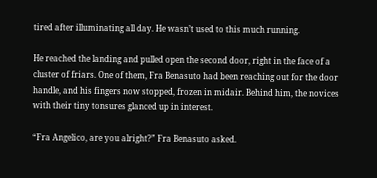tired after illuminating all day. He wasn’t used to this much running.

He reached the landing and pulled open the second door, right in the face of a cluster of friars. One of them, Fra Benasuto had been reaching out for the door handle, and his fingers now stopped, frozen in midair. Behind him, the novices with their tiny tonsures glanced up in interest.

“Fra Angelico, are you alright?” Fra Benasuto asked.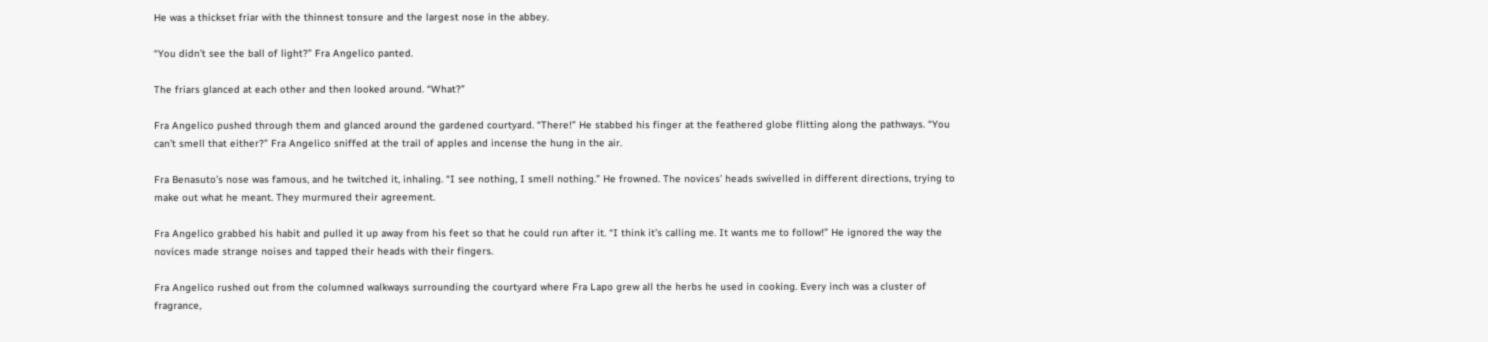He was a thickset friar with the thinnest tonsure and the largest nose in the abbey.

“You didn’t see the ball of light?” Fra Angelico panted.

The friars glanced at each other and then looked around. “What?”

Fra Angelico pushed through them and glanced around the gardened courtyard. “There!” He stabbed his finger at the feathered globe flitting along the pathways. “You can’t smell that either?” Fra Angelico sniffed at the trail of apples and incense the hung in the air.

Fra Benasuto’s nose was famous, and he twitched it, inhaling. “I see nothing, I smell nothing.” He frowned. The novices’ heads swivelled in different directions, trying to make out what he meant. They murmured their agreement.

Fra Angelico grabbed his habit and pulled it up away from his feet so that he could run after it. “I think it’s calling me. It wants me to follow!” He ignored the way the novices made strange noises and tapped their heads with their fingers.

Fra Angelico rushed out from the columned walkways surrounding the courtyard where Fra Lapo grew all the herbs he used in cooking. Every inch was a cluster of fragrance,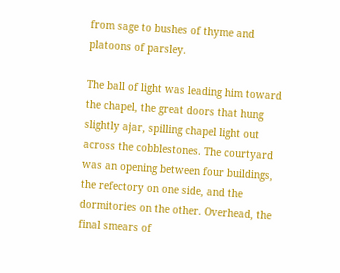from sage to bushes of thyme and platoons of parsley.

The ball of light was leading him toward the chapel, the great doors that hung slightly ajar, spilling chapel light out across the cobblestones. The courtyard was an opening between four buildings, the refectory on one side, and the dormitories on the other. Overhead, the final smears of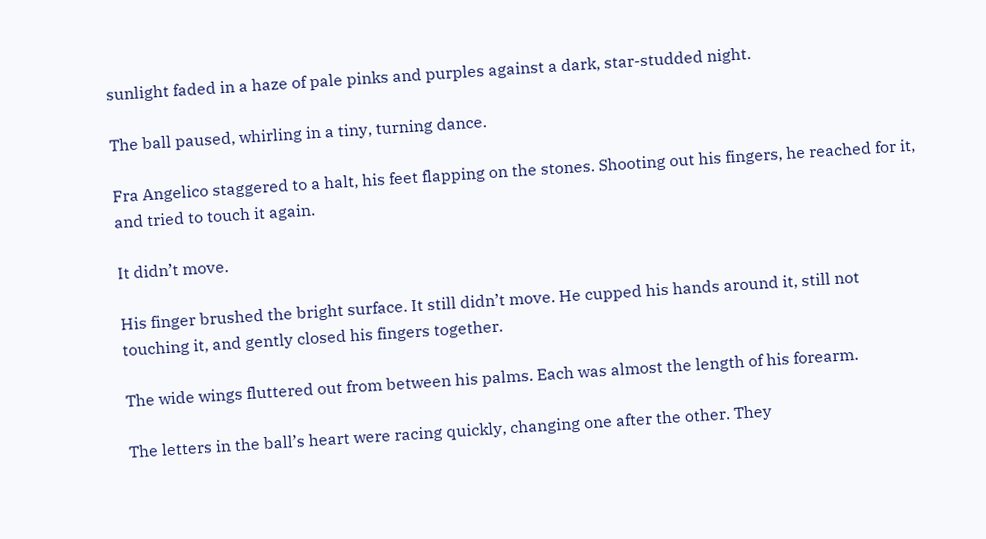sunlight faded in a haze of pale pinks and purples against a dark, star-studded night.

The ball paused, whirling in a tiny, turning dance.

Fra Angelico staggered to a halt, his feet flapping on the stones. Shooting out his fingers, he reached for it, and tried to touch it again.

It didn’t move.

His finger brushed the bright surface. It still didn’t move. He cupped his hands around it, still not touching it, and gently closed his fingers together.

The wide wings fluttered out from between his palms. Each was almost the length of his forearm.

The letters in the ball’s heart were racing quickly, changing one after the other. They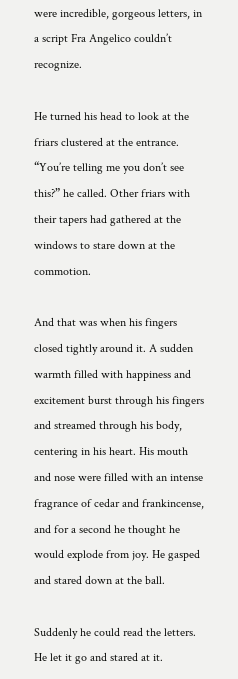were incredible, gorgeous letters, in a script Fra Angelico couldn’t recognize.

He turned his head to look at the friars clustered at the entrance. “You’re telling me you don’t see this?” he called. Other friars with their tapers had gathered at the windows to stare down at the commotion.

And that was when his fingers closed tightly around it. A sudden warmth filled with happiness and excitement burst through his fingers and streamed through his body, centering in his heart. His mouth and nose were filled with an intense fragrance of cedar and frankincense, and for a second he thought he would explode from joy. He gasped and stared down at the ball.

Suddenly he could read the letters. He let it go and stared at it.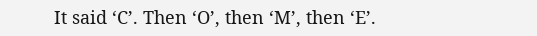It said ‘C’. Then ‘O’, then ‘M’, then ‘E’.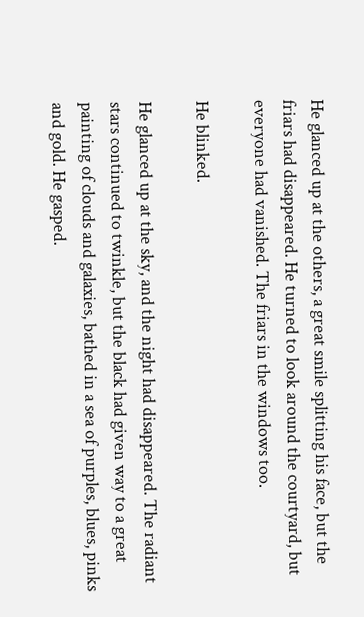He glanced up at the others, a great smile splitting his face, but the friars had disappeared. He turned to look around the courtyard, but everyone had vanished. The friars in the windows too.

He blinked.

He glanced up at the sky, and the night had disappeared. The radiant stars continued to twinkle, but the black had given way to a great painting of clouds and galaxies, bathed in a sea of purples, blues, pinks and gold. He gasped.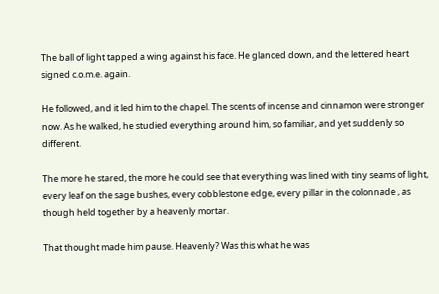The ball of light tapped a wing against his face. He glanced down, and the lettered heart signed c.o.m.e. again.

He followed, and it led him to the chapel. The scents of incense and cinnamon were stronger now. As he walked, he studied everything around him, so familiar, and yet suddenly so different.

The more he stared, the more he could see that everything was lined with tiny seams of light, every leaf on the sage bushes, every cobblestone edge, every pillar in the colonnade , as though held together by a heavenly mortar.

That thought made him pause. Heavenly? Was this what he was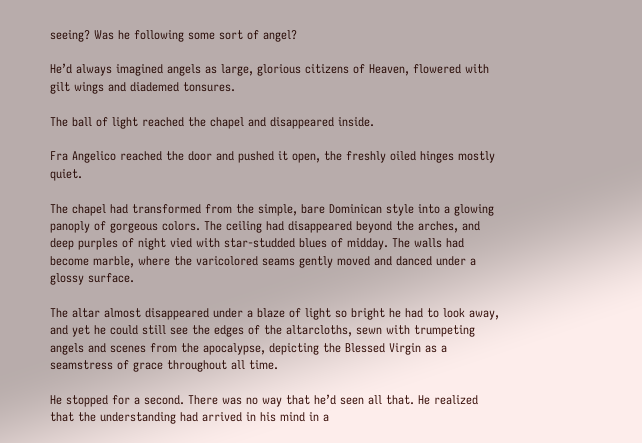seeing? Was he following some sort of angel?

He’d always imagined angels as large, glorious citizens of Heaven, flowered with gilt wings and diademed tonsures.

The ball of light reached the chapel and disappeared inside.

Fra Angelico reached the door and pushed it open, the freshly oiled hinges mostly quiet.

The chapel had transformed from the simple, bare Dominican style into a glowing panoply of gorgeous colors. The ceiling had disappeared beyond the arches, and deep purples of night vied with star-studded blues of midday. The walls had become marble, where the varicolored seams gently moved and danced under a glossy surface.

The altar almost disappeared under a blaze of light so bright he had to look away, and yet he could still see the edges of the altarcloths, sewn with trumpeting angels and scenes from the apocalypse, depicting the Blessed Virgin as a seamstress of grace throughout all time.

He stopped for a second. There was no way that he’d seen all that. He realized that the understanding had arrived in his mind in a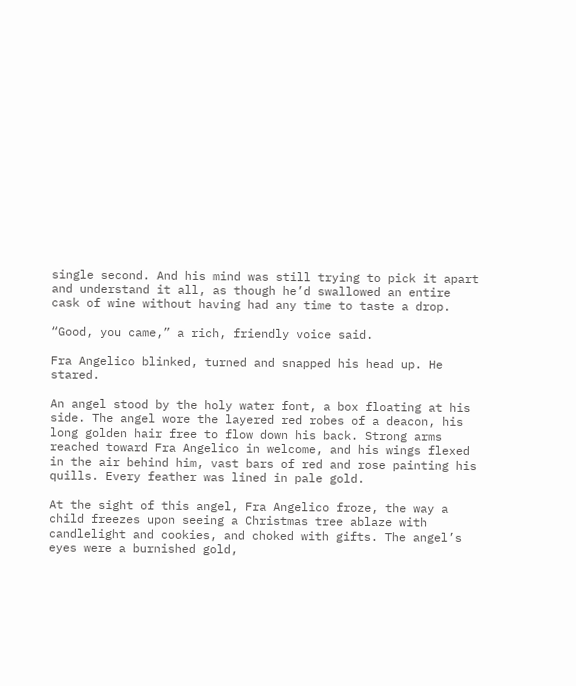single second. And his mind was still trying to pick it apart and understand it all, as though he’d swallowed an entire cask of wine without having had any time to taste a drop.

“Good, you came,” a rich, friendly voice said.

Fra Angelico blinked, turned and snapped his head up. He stared.

An angel stood by the holy water font, a box floating at his side. The angel wore the layered red robes of a deacon, his long golden hair free to flow down his back. Strong arms reached toward Fra Angelico in welcome, and his wings flexed in the air behind him, vast bars of red and rose painting his quills. Every feather was lined in pale gold.

At the sight of this angel, Fra Angelico froze, the way a child freezes upon seeing a Christmas tree ablaze with candlelight and cookies, and choked with gifts. The angel’s eyes were a burnished gold,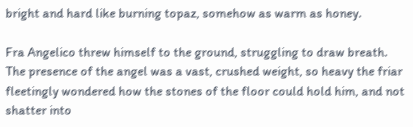bright and hard like burning topaz, somehow as warm as honey.

Fra Angelico threw himself to the ground, struggling to draw breath. The presence of the angel was a vast, crushed weight, so heavy the friar fleetingly wondered how the stones of the floor could hold him, and not shatter into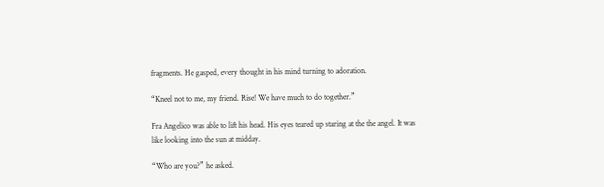fragments. He gasped, every thought in his mind turning to adoration.

“Kneel not to me, my friend. Rise! We have much to do together.”

Fra Angelico was able to lift his head. His eyes teared up staring at the the angel. It was like looking into the sun at midday.

“Who are you?” he asked.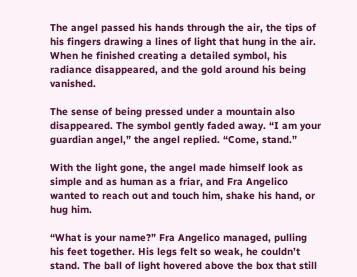The angel passed his hands through the air, the tips of his fingers drawing a lines of light that hung in the air. When he finished creating a detailed symbol, his radiance disappeared, and the gold around his being vanished.

The sense of being pressed under a mountain also disappeared. The symbol gently faded away. “I am your guardian angel,” the angel replied. “Come, stand.”

With the light gone, the angel made himself look as simple and as human as a friar, and Fra Angelico wanted to reach out and touch him, shake his hand, or hug him.

“What is your name?” Fra Angelico managed, pulling his feet together. His legs felt so weak, he couldn’t stand. The ball of light hovered above the box that still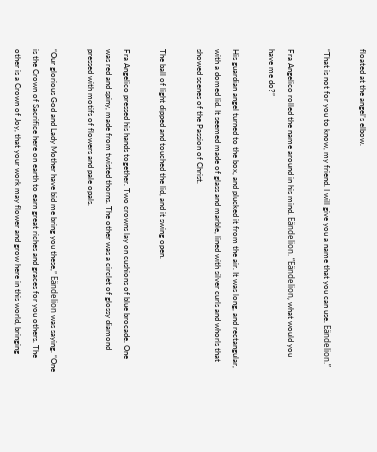floated at the angel’s elbow.

“That is not for you to know, my friend. I will give you a name that you can use. Eändelion.”

Fra Angelico rolled the name around in his mind. Eändelion. “Eändelion, what would you have me do?”

His guardian angel turned to the box, and plucked it from the air. It was long, and rectangular, with a domed lid. It seemed made of glass and marble, lined with silver curls and whorls that showed scenes of the Passion of Christ.

The ball of light dipped and touched the lid, and it swing open.

Fra Angelico pressed his hands together. Two crowns lay on cushions of blue brocade. One was red and spiny, made from twisted thorns. The other was a circlet of glossy diamond pressed with motifs of flowers and pale opals.

“Our glorious God and Lady Mother have bid me bring you these,” Eändelion was saying. “One is the Crown of Sacrifice here on earth to earn great riches and graces for you others. The other is a Crown of Joy, that your work may flower and grow here in this world, bringing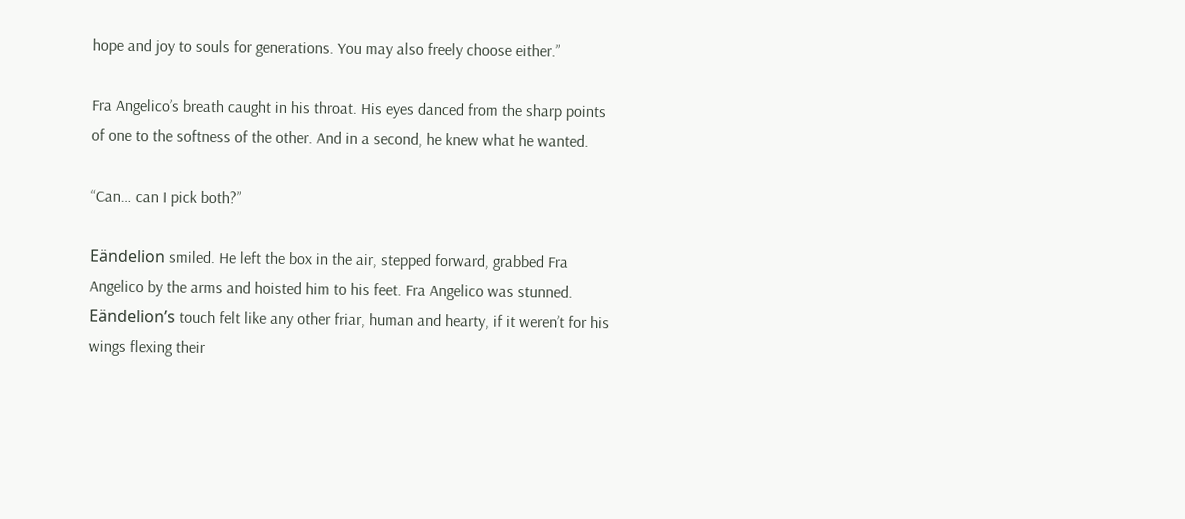hope and joy to souls for generations. You may also freely choose either.”

Fra Angelico’s breath caught in his throat. His eyes danced from the sharp points of one to the softness of the other. And in a second, he knew what he wanted.

“Can… can I pick both?”

Eändelion smiled. He left the box in the air, stepped forward, grabbed Fra Angelico by the arms and hoisted him to his feet. Fra Angelico was stunned. Eändelion’s touch felt like any other friar, human and hearty, if it weren’t for his wings flexing their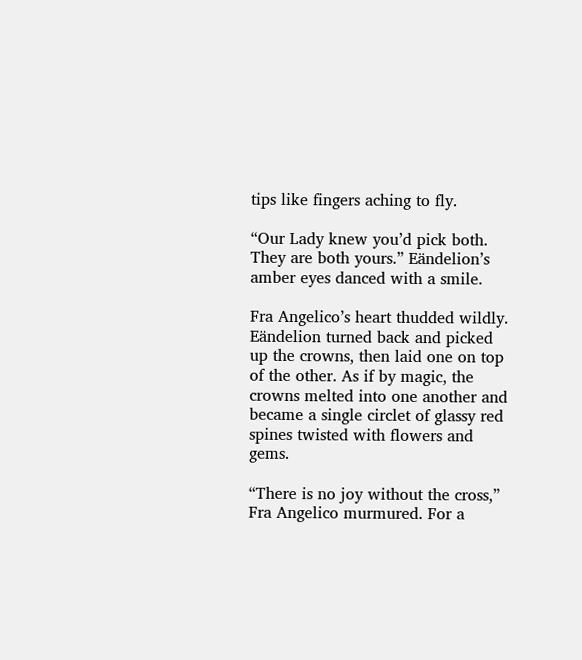tips like fingers aching to fly.

“Our Lady knew you’d pick both. They are both yours.” Eändelion’s amber eyes danced with a smile.

Fra Angelico’s heart thudded wildly. Eändelion turned back and picked up the crowns, then laid one on top of the other. As if by magic, the crowns melted into one another and became a single circlet of glassy red spines twisted with flowers and gems.

“There is no joy without the cross,” Fra Angelico murmured. For a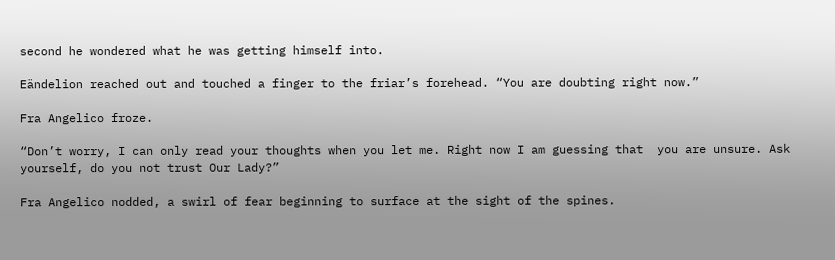second he wondered what he was getting himself into.

Eändelion reached out and touched a finger to the friar’s forehead. “You are doubting right now.”

Fra Angelico froze.

“Don’t worry, I can only read your thoughts when you let me. Right now I am guessing that  you are unsure. Ask yourself, do you not trust Our Lady?”

Fra Angelico nodded, a swirl of fear beginning to surface at the sight of the spines.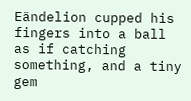Eändelion cupped his fingers into a ball as if catching something, and a tiny gem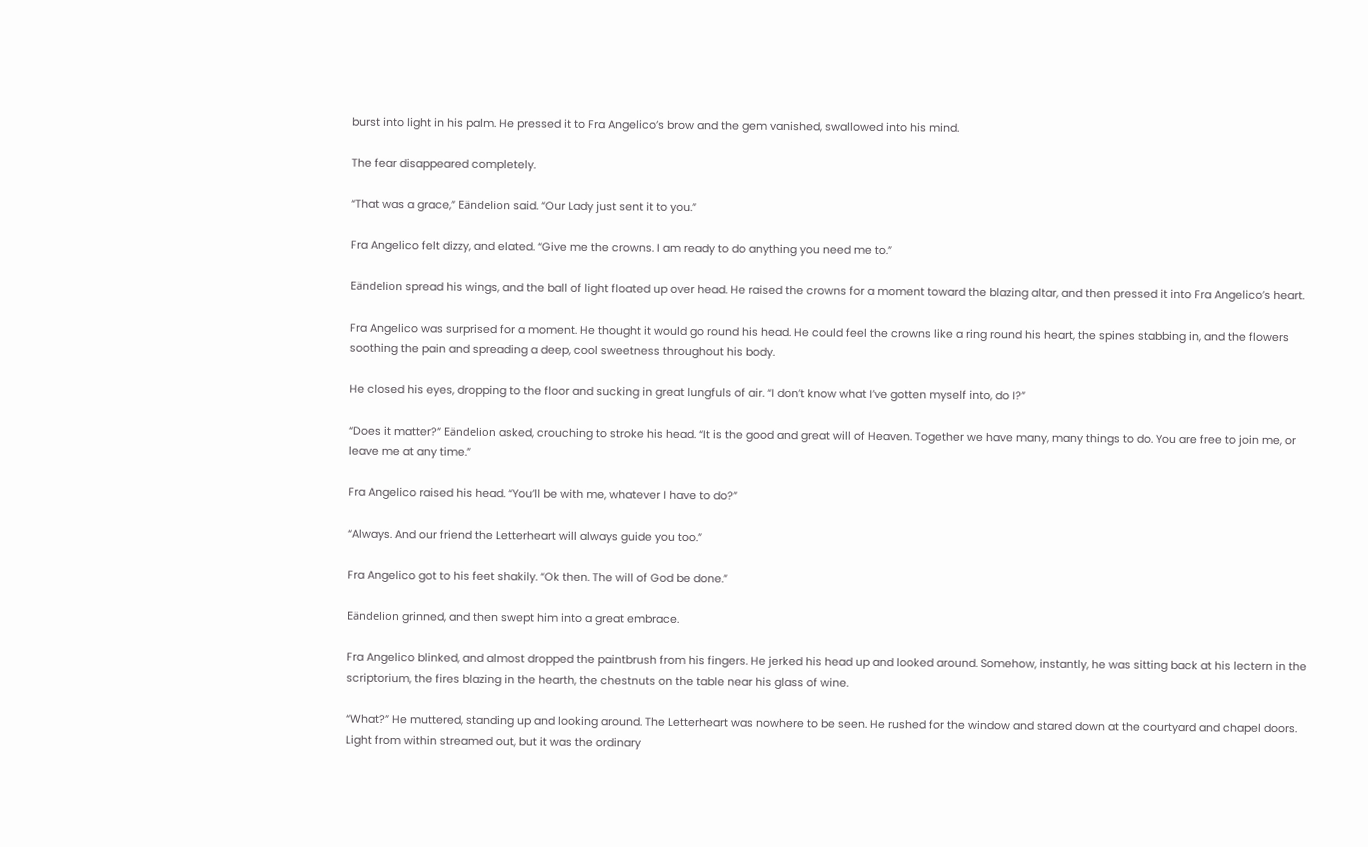burst into light in his palm. He pressed it to Fra Angelico’s brow and the gem vanished, swallowed into his mind.

The fear disappeared completely.

“That was a grace,” Eändelion said. “Our Lady just sent it to you.”

Fra Angelico felt dizzy, and elated. “Give me the crowns. I am ready to do anything you need me to.”

Eändelion spread his wings, and the ball of light floated up over head. He raised the crowns for a moment toward the blazing altar, and then pressed it into Fra Angelico’s heart.

Fra Angelico was surprised for a moment. He thought it would go round his head. He could feel the crowns like a ring round his heart, the spines stabbing in, and the flowers soothing the pain and spreading a deep, cool sweetness throughout his body.

He closed his eyes, dropping to the floor and sucking in great lungfuls of air. “I don’t know what I’ve gotten myself into, do I?”

“Does it matter?” Eändelion asked, crouching to stroke his head. “It is the good and great will of Heaven. Together we have many, many things to do. You are free to join me, or leave me at any time.”

Fra Angelico raised his head. “You’ll be with me, whatever I have to do?”

“Always. And our friend the Letterheart will always guide you too.”

Fra Angelico got to his feet shakily. “Ok then. The will of God be done.”

Eändelion grinned, and then swept him into a great embrace.

Fra Angelico blinked, and almost dropped the paintbrush from his fingers. He jerked his head up and looked around. Somehow, instantly, he was sitting back at his lectern in the scriptorium, the fires blazing in the hearth, the chestnuts on the table near his glass of wine.

“What?” He muttered, standing up and looking around. The Letterheart was nowhere to be seen. He rushed for the window and stared down at the courtyard and chapel doors. Light from within streamed out, but it was the ordinary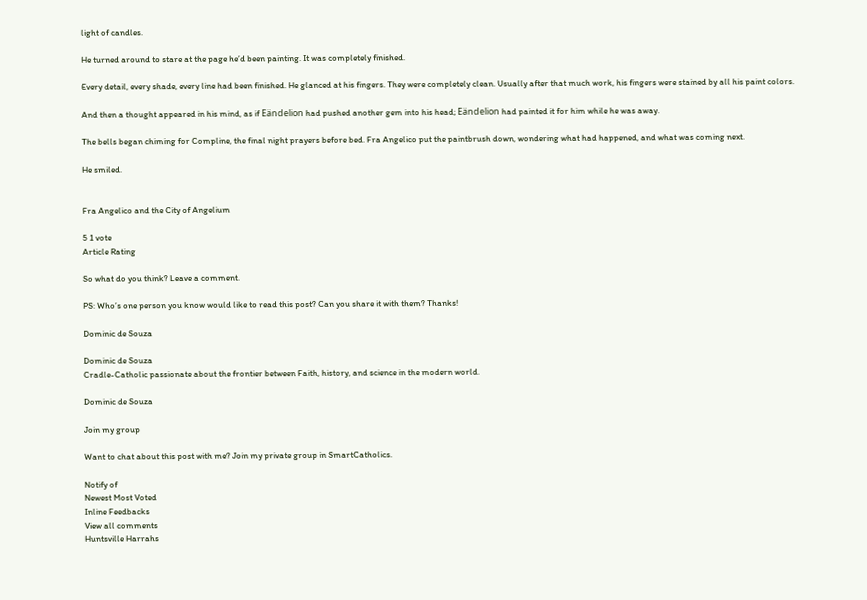light of candles.

He turned around to stare at the page he’d been painting. It was completely finished.

Every detail, every shade, every line had been finished. He glanced at his fingers. They were completely clean. Usually after that much work, his fingers were stained by all his paint colors.

And then a thought appeared in his mind, as if Eändelion had pushed another gem into his head; Eändelion had painted it for him while he was away.

The bells began chiming for Compline, the final night prayers before bed. Fra Angelico put the paintbrush down, wondering what had happened, and what was coming next.

He smiled.


Fra Angelico and the City of Angelium

5 1 vote
Article Rating

So what do you think? Leave a comment.

PS: Who’s one person you know would like to read this post? Can you share it with them? Thanks!

Dominic de Souza

Dominic de Souza
Cradle-Catholic passionate about the frontier between Faith, history, and science in the modern world.

Dominic de Souza

Join my group

Want to chat about this post with me? Join my private group in SmartCatholics.

Notify of
Newest Most Voted
Inline Feedbacks
View all comments
Huntsville Harrahs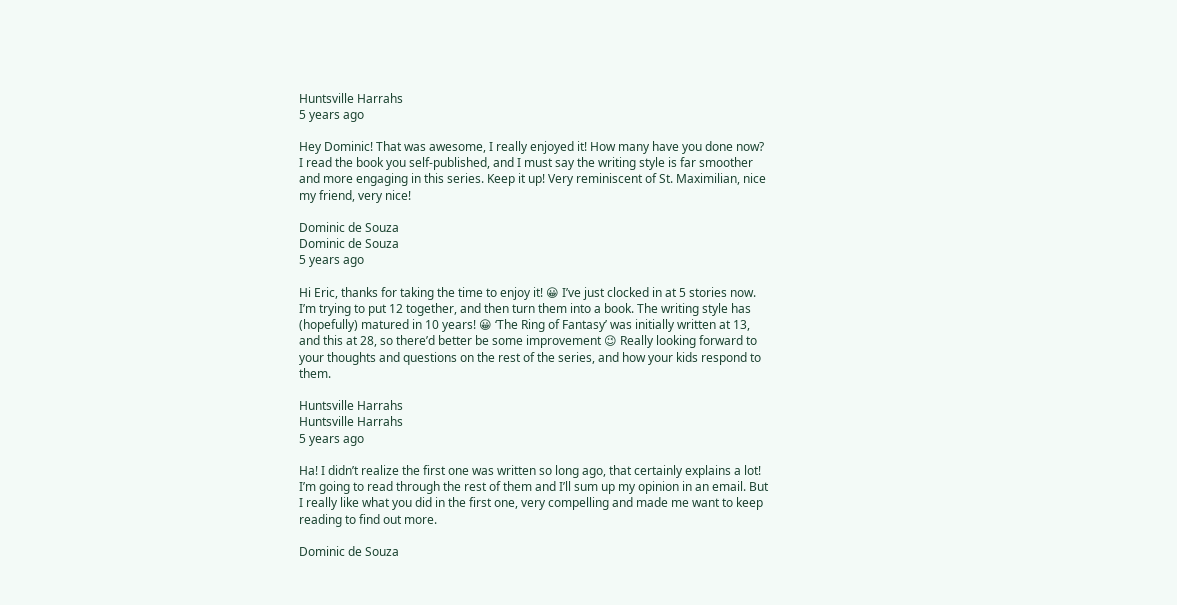Huntsville Harrahs
5 years ago

Hey Dominic! That was awesome, I really enjoyed it! How many have you done now? I read the book you self-published, and I must say the writing style is far smoother and more engaging in this series. Keep it up! Very reminiscent of St. Maximilian, nice my friend, very nice!

Dominic de Souza
Dominic de Souza
5 years ago

Hi Eric, thanks for taking the time to enjoy it! 😀 I’ve just clocked in at 5 stories now. I’m trying to put 12 together, and then turn them into a book. The writing style has (hopefully) matured in 10 years! 😀 ‘The Ring of Fantasy’ was initially written at 13, and this at 28, so there’d better be some improvement 😉 Really looking forward to your thoughts and questions on the rest of the series, and how your kids respond to them.

Huntsville Harrahs
Huntsville Harrahs
5 years ago

Ha! I didn’t realize the first one was written so long ago, that certainly explains a lot! I’m going to read through the rest of them and I’ll sum up my opinion in an email. But I really like what you did in the first one, very compelling and made me want to keep reading to find out more.

Dominic de Souza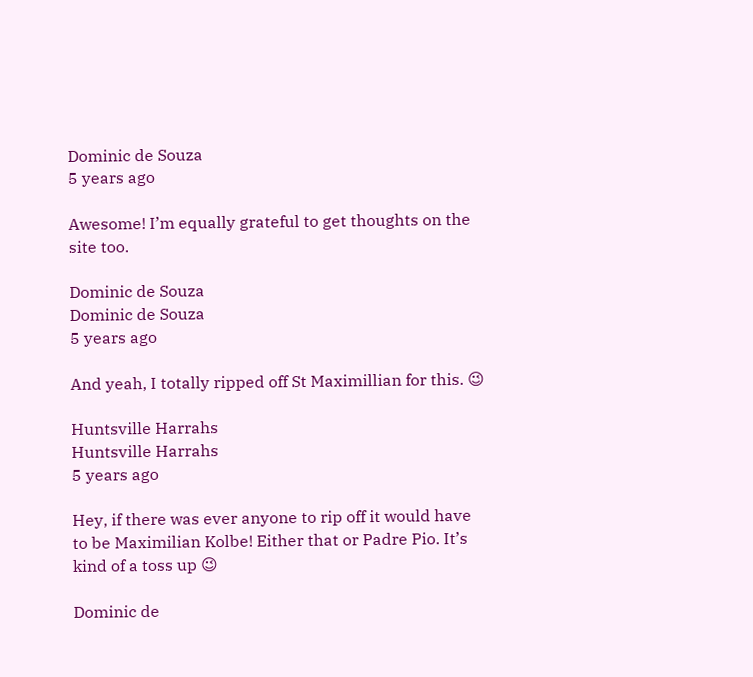Dominic de Souza
5 years ago

Awesome! I’m equally grateful to get thoughts on the site too.

Dominic de Souza
Dominic de Souza
5 years ago

And yeah, I totally ripped off St Maximillian for this. 😉

Huntsville Harrahs
Huntsville Harrahs
5 years ago

Hey, if there was ever anyone to rip off it would have to be Maximilian Kolbe! Either that or Padre Pio. It’s kind of a toss up 😉

Dominic de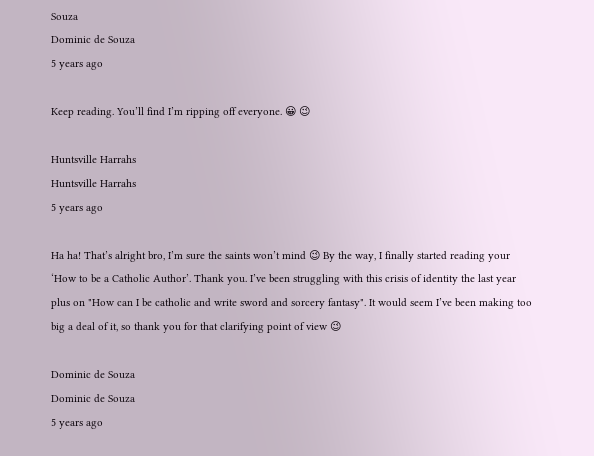Souza
Dominic de Souza
5 years ago

Keep reading. You’ll find I’m ripping off everyone. 😀 😉

Huntsville Harrahs
Huntsville Harrahs
5 years ago

Ha ha! That’s alright bro, I’m sure the saints won’t mind 😉 By the way, I finally started reading your ‘How to be a Catholic Author’. Thank you. I’ve been struggling with this crisis of identity the last year plus on "How can I be catholic and write sword and sorcery fantasy". It would seem I’ve been making too big a deal of it, so thank you for that clarifying point of view 😉

Dominic de Souza
Dominic de Souza
5 years ago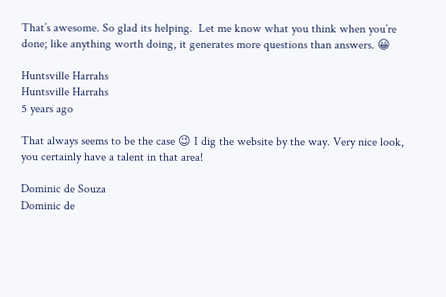That’s awesome. So glad its helping.  Let me know what you think when you’re done; like anything worth doing, it generates more questions than answers. 😀

Huntsville Harrahs
Huntsville Harrahs
5 years ago

That always seems to be the case 😉 I dig the website by the way. Very nice look, you certainly have a talent in that area!

Dominic de Souza
Dominic de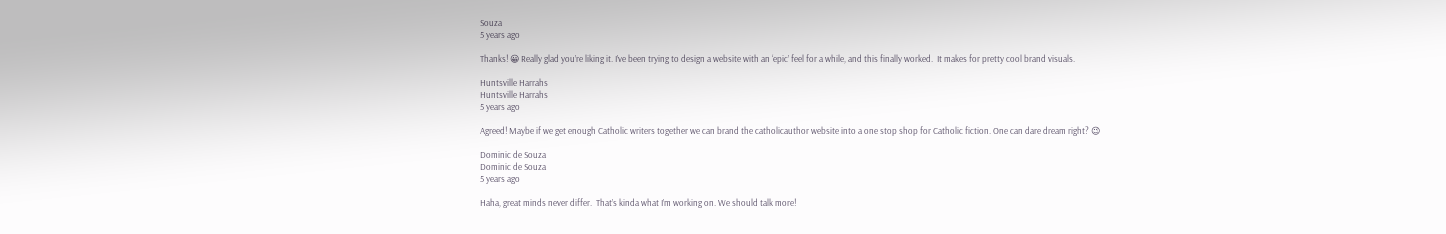Souza
5 years ago

Thanks! 😀 Really glad you’re liking it. I’ve been trying to design a website with an ‘epic’ feel for a while, and this finally worked.  It makes for pretty cool brand visuals.

Huntsville Harrahs
Huntsville Harrahs
5 years ago

Agreed! Maybe if we get enough Catholic writers together we can brand the catholicauthor website into a one stop shop for Catholic fiction. One can dare dream right? 😉

Dominic de Souza
Dominic de Souza
5 years ago

Haha, great minds never differ.  That’s kinda what I’m working on. We should talk more!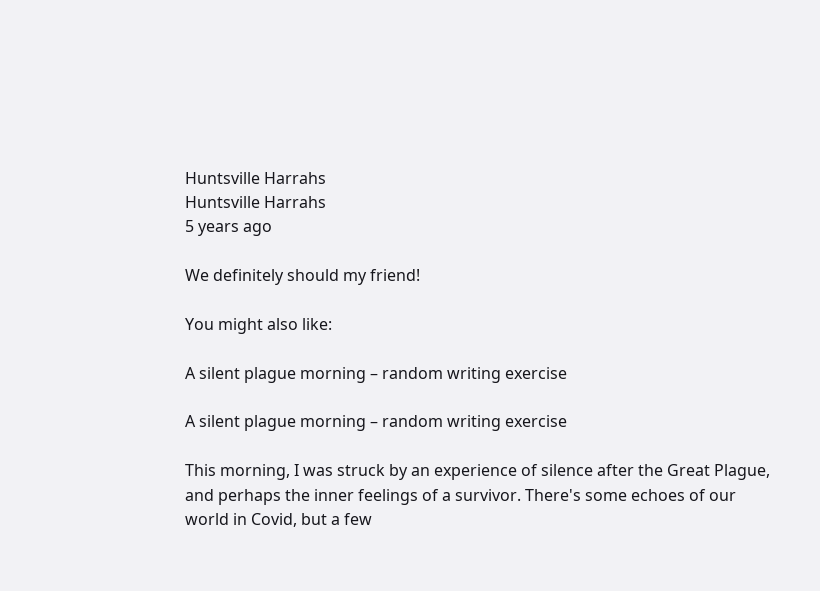Huntsville Harrahs
Huntsville Harrahs
5 years ago

We definitely should my friend!

You might also like:

A silent plague morning – random writing exercise

A silent plague morning – random writing exercise

This morning, I was struck by an experience of silence after the Great Plague, and perhaps the inner feelings of a survivor. There's some echoes of our world in Covid, but a few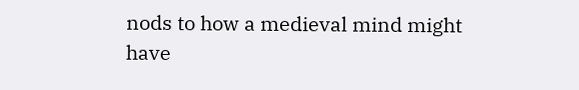nods to how a medieval mind might have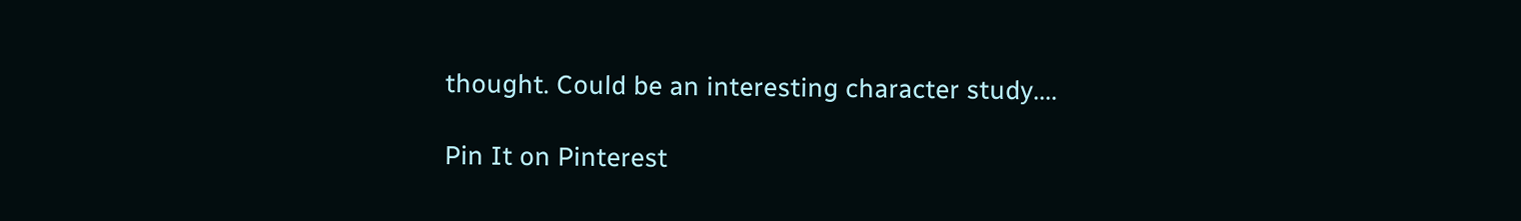thought. Could be an interesting character study....

Pin It on Pinterest